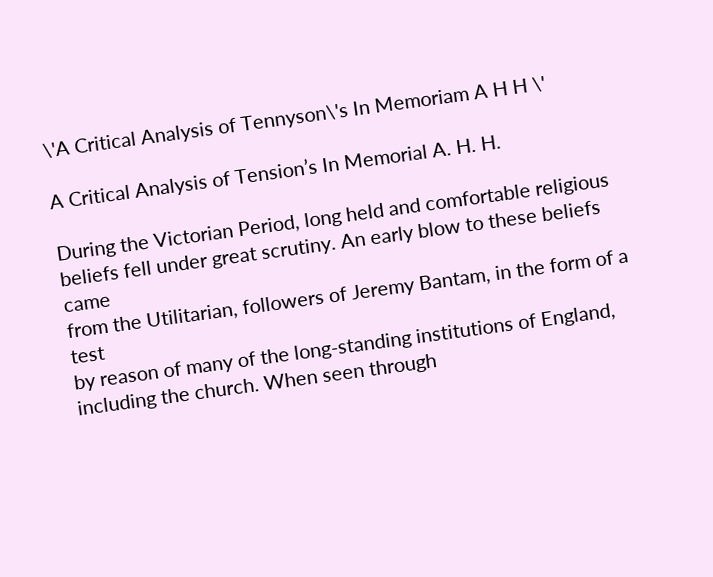\'A Critical Analysis of Tennyson\'s In Memoriam A H H \'

A Critical Analysis of Tension’s In Memorial A. H. H.

During the Victorian Period, long held and comfortable religious
beliefs fell under great scrutiny. An early blow to these beliefs came
from the Utilitarian, followers of Jeremy Bantam, in the form of a test
by reason of many of the long-standing institutions of England,
including the church. When seen through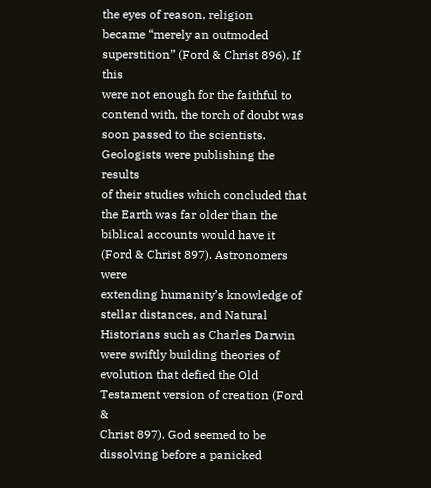the eyes of reason, religion
became “merely an outmoded superstition” (Ford & Christ 896). If this
were not enough for the faithful to contend with, the torch of doubt was
soon passed to the scientists. Geologists were publishing the results
of their studies which concluded that the Earth was far older than the
biblical accounts would have it (Ford & Christ 897). Astronomers were
extending humanity’s knowledge of stellar distances, and Natural
Historians such as Charles Darwin were swiftly building theories of
evolution that defied the Old Testament version of creation (Ford &
Christ 897). God seemed to be dissolving before a panicked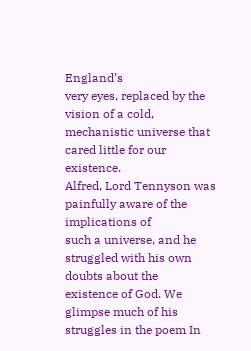England’s
very eyes, replaced by the vision of a cold, mechanistic universe that
cared little for our existence.
Alfred, Lord Tennyson was painfully aware of the implications of
such a universe, and he struggled with his own doubts about the
existence of God. We glimpse much of his struggles in the poem In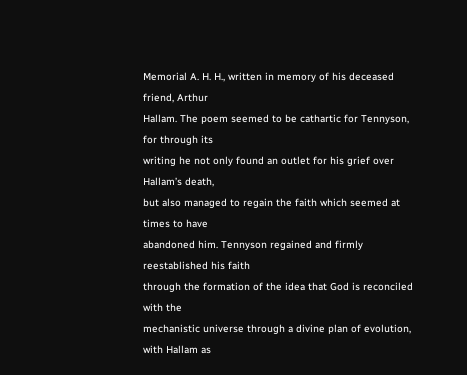Memorial A. H. H., written in memory of his deceased friend, Arthur
Hallam. The poem seemed to be cathartic for Tennyson, for through its
writing he not only found an outlet for his grief over Hallam’s death,
but also managed to regain the faith which seemed at times to have
abandoned him. Tennyson regained and firmly reestablished his faith
through the formation of the idea that God is reconciled with the
mechanistic universe through a divine plan of evolution, with Hallam as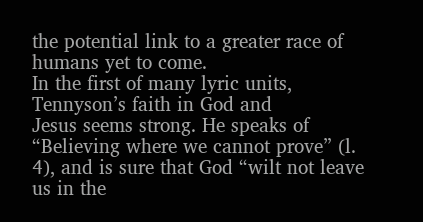the potential link to a greater race of humans yet to come.
In the first of many lyric units, Tennyson’s faith in God and
Jesus seems strong. He speaks of “Believing where we cannot prove” (l.
4), and is sure that God “wilt not leave us in the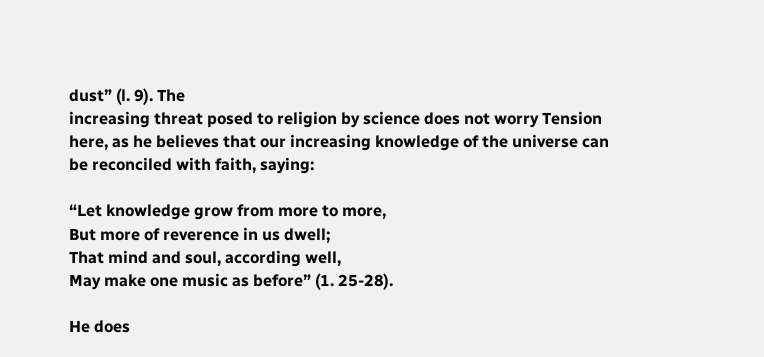dust” (l. 9). The
increasing threat posed to religion by science does not worry Tension
here, as he believes that our increasing knowledge of the universe can
be reconciled with faith, saying:

“Let knowledge grow from more to more,
But more of reverence in us dwell;
That mind and soul, according well,
May make one music as before” (1. 25-28).

He does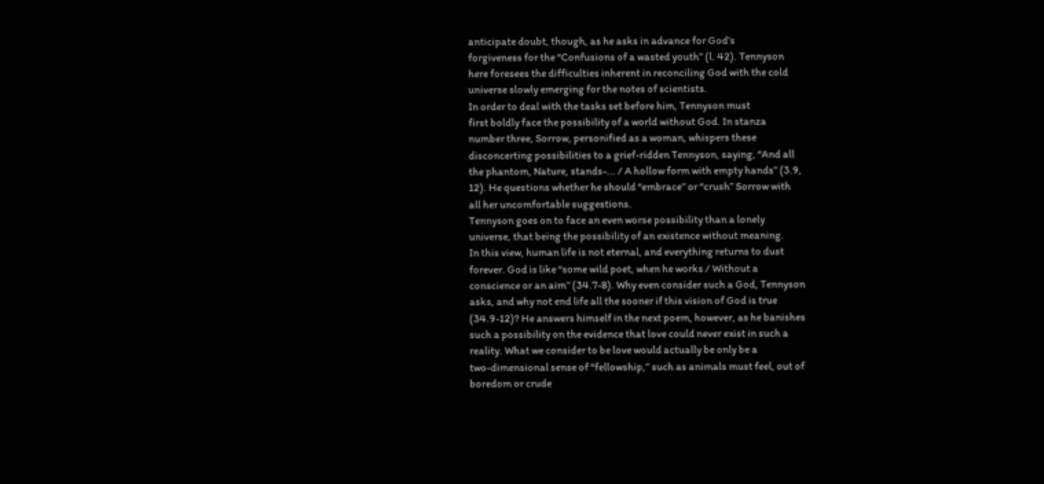anticipate doubt, though, as he asks in advance for God’s
forgiveness for the “Confusions of a wasted youth” (l. 42). Tennyson
here foresees the difficulties inherent in reconciling God with the cold
universe slowly emerging for the notes of scientists.
In order to deal with the tasks set before him, Tennyson must
first boldly face the possibility of a world without God. In stanza
number three, Sorrow, personified as a woman, whispers these
disconcerting possibilities to a grief-ridden Tennyson, saying, “And all
the phantom, Nature, stands-... / A hollow form with empty hands” (3.9,
12). He questions whether he should “embrace” or “crush” Sorrow with
all her uncomfortable suggestions.
Tennyson goes on to face an even worse possibility than a lonely
universe, that being the possibility of an existence without meaning.
In this view, human life is not eternal, and everything returns to dust
forever. God is like “some wild poet, when he works / Without a
conscience or an aim” (34.7-8). Why even consider such a God, Tennyson
asks, and why not end life all the sooner if this vision of God is true
(34.9-12)? He answers himself in the next poem, however, as he banishes
such a possibility on the evidence that love could never exist in such a
reality. What we consider to be love would actually be only be a
two-dimensional sense of “fellowship,” such as animals must feel, out of
boredom or crude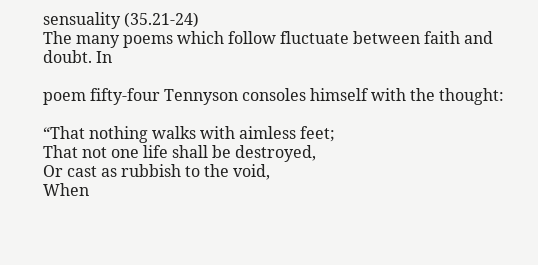sensuality (35.21-24)
The many poems which follow fluctuate between faith and doubt. In

poem fifty-four Tennyson consoles himself with the thought:

“That nothing walks with aimless feet;
That not one life shall be destroyed,
Or cast as rubbish to the void,
When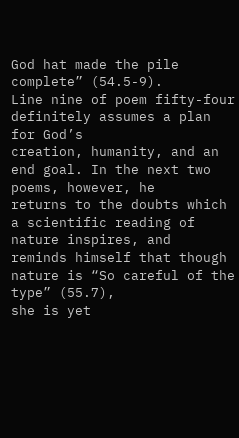God hat made the pile complete” (54.5-9).
Line nine of poem fifty-four definitely assumes a plan for God’s
creation, humanity, and an end goal. In the next two poems, however, he
returns to the doubts which a scientific reading of nature inspires, and
reminds himself that though nature is “So careful of the type” (55.7),
she is yet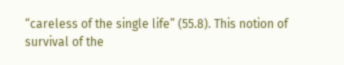“careless of the single life” (55.8). This notion of
survival of the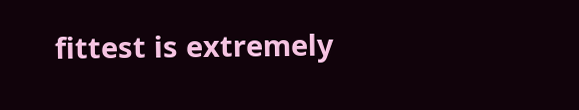fittest is extremely